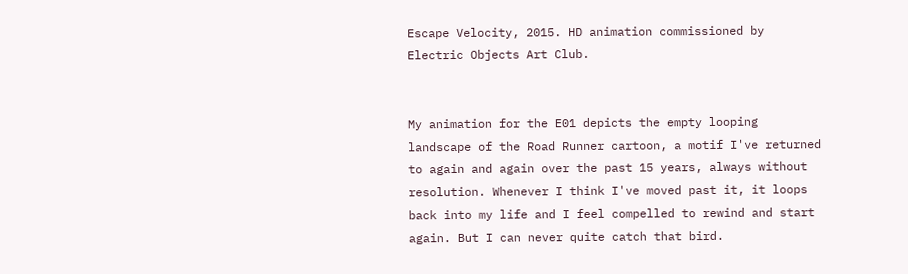Escape Velocity, 2015. HD animation commissioned by Electric Objects Art Club.


My animation for the E01 depicts the empty looping landscape of the Road Runner cartoon, a motif I've returned to again and again over the past 15 years, always without resolution. Whenever I think I've moved past it, it loops back into my life and I feel compelled to rewind and start again. But I can never quite catch that bird.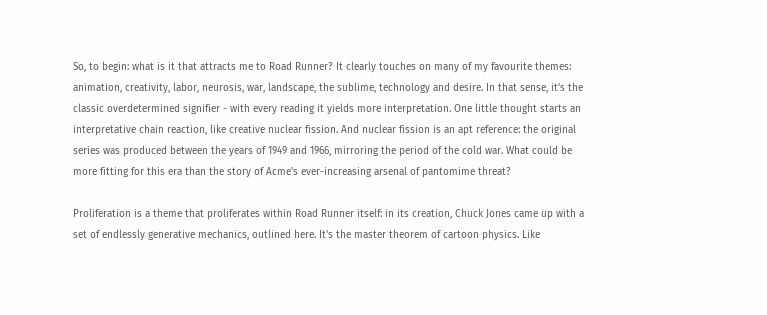So, to begin: what is it that attracts me to Road Runner? It clearly touches on many of my favourite themes: animation, creativity, labor, neurosis, war, landscape, the sublime, technology and desire. In that sense, it's the classic overdetermined signifier - with every reading it yields more interpretation. One little thought starts an interpretative chain reaction, like creative nuclear fission. And nuclear fission is an apt reference: the original series was produced between the years of 1949 and 1966, mirroring the period of the cold war. What could be more fitting for this era than the story of Acme's ever-increasing arsenal of pantomime threat?

Proliferation is a theme that proliferates within Road Runner itself: in its creation, Chuck Jones came up with a set of endlessly generative mechanics, outlined here. It's the master theorem of cartoon physics. Like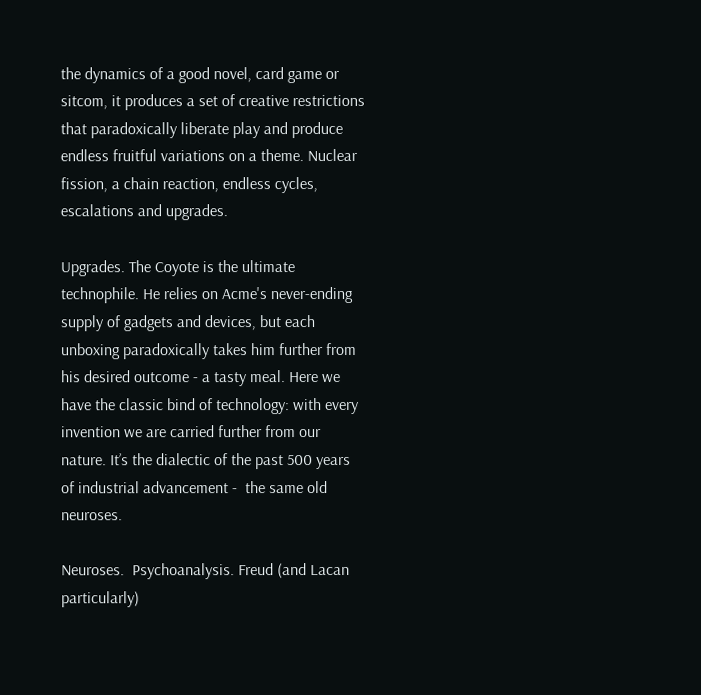the dynamics of a good novel, card game or sitcom, it produces a set of creative restrictions that paradoxically liberate play and produce endless fruitful variations on a theme. Nuclear fission, a chain reaction, endless cycles, escalations and upgrades.

Upgrades. The Coyote is the ultimate technophile. He relies on Acme's never-ending supply of gadgets and devices, but each unboxing paradoxically takes him further from his desired outcome - a tasty meal. Here we have the classic bind of technology: with every invention we are carried further from our nature. It’s the dialectic of the past 500 years of industrial advancement -  the same old neuroses.

Neuroses.  Psychoanalysis. Freud (and Lacan particularly)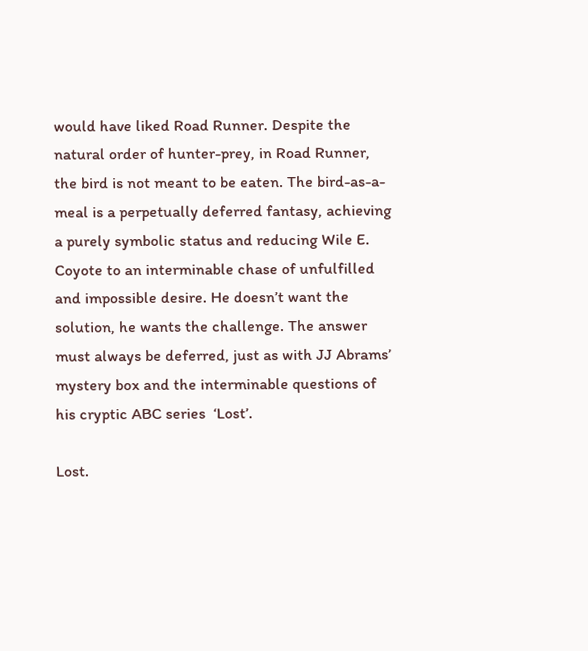would have liked Road Runner. Despite the natural order of hunter-prey, in Road Runner, the bird is not meant to be eaten. The bird-as-a-meal is a perpetually deferred fantasy, achieving a purely symbolic status and reducing Wile E. Coyote to an interminable chase of unfulfilled and impossible desire. He doesn’t want the solution, he wants the challenge. The answer must always be deferred, just as with JJ Abrams’ mystery box and the interminable questions of his cryptic ABC series  ‘Lost’.

Lost.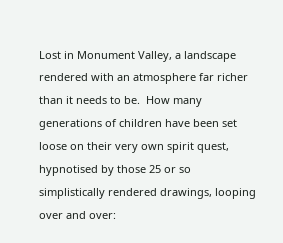Lost in Monument Valley, a landscape rendered with an atmosphere far richer than it needs to be.  How many generations of children have been set loose on their very own spirit quest, hypnotised by those 25 or so simplistically rendered drawings, looping over and over: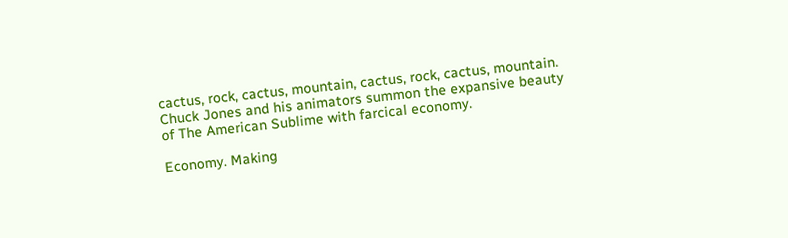cactus, rock, cactus, mountain, cactus, rock, cactus, mountain. Chuck Jones and his animators summon the expansive beauty of The American Sublime with farcical economy.

Economy. Making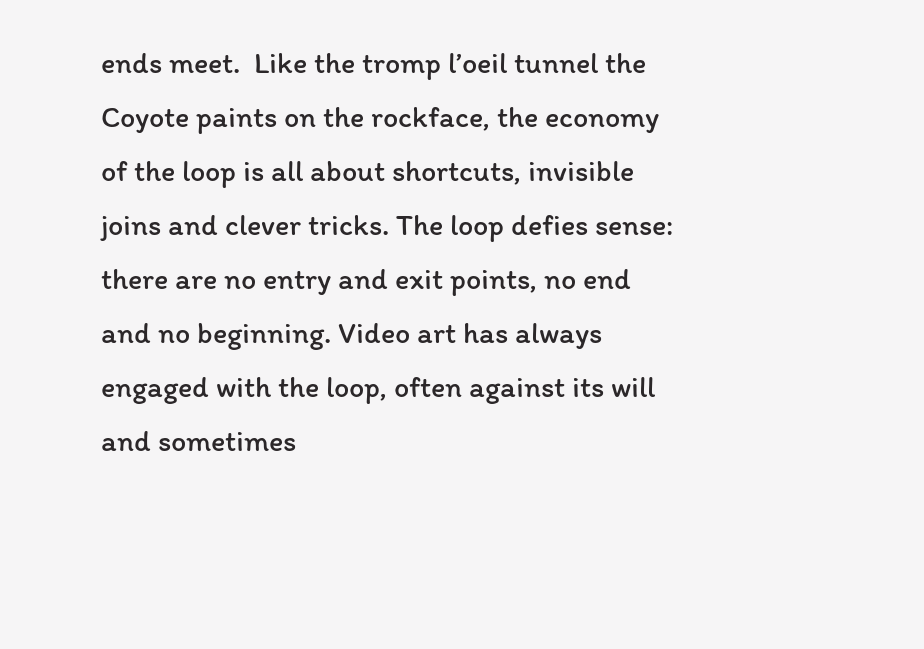ends meet.  Like the tromp l’oeil tunnel the Coyote paints on the rockface, the economy of the loop is all about shortcuts, invisible joins and clever tricks. The loop defies sense: there are no entry and exit points, no end and no beginning. Video art has always engaged with the loop, often against its will and sometimes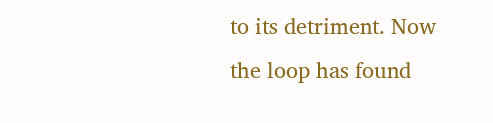to its detriment. Now the loop has found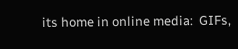its home in online media:  GIFs,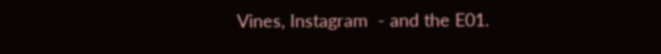Vines, Instagram  - and the E01.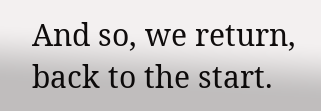And so, we return, back to the start.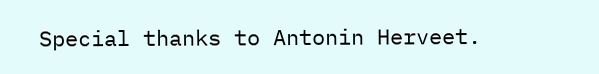Special thanks to Antonin Herveet.